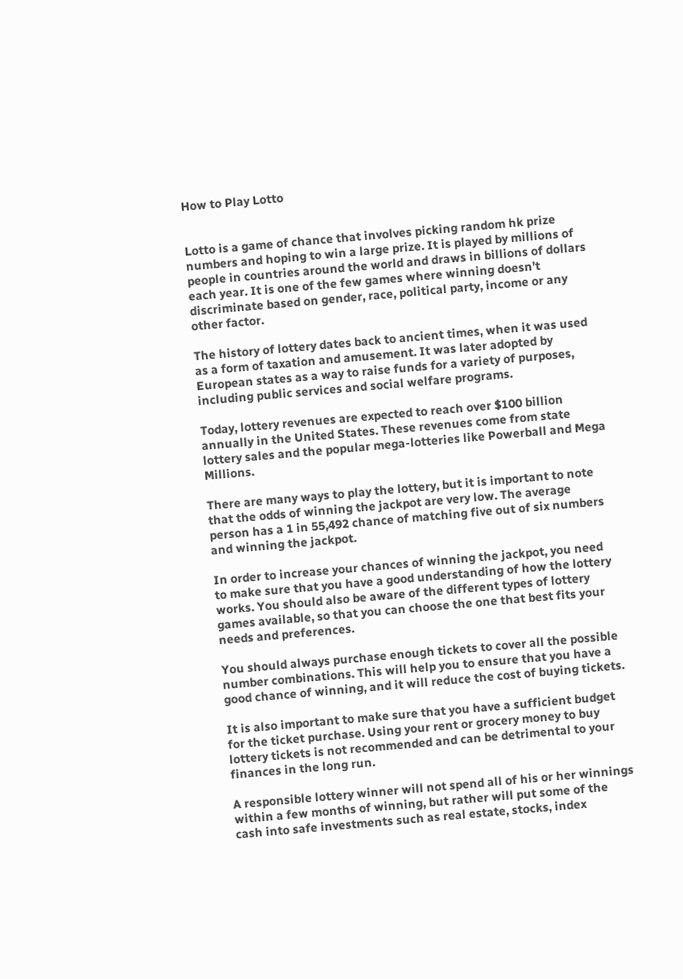How to Play Lotto


Lotto is a game of chance that involves picking random hk prize numbers and hoping to win a large prize. It is played by millions of people in countries around the world and draws in billions of dollars each year. It is one of the few games where winning doesn’t discriminate based on gender, race, political party, income or any other factor.

The history of lottery dates back to ancient times, when it was used as a form of taxation and amusement. It was later adopted by European states as a way to raise funds for a variety of purposes, including public services and social welfare programs.

Today, lottery revenues are expected to reach over $100 billion annually in the United States. These revenues come from state lottery sales and the popular mega-lotteries like Powerball and Mega Millions.

There are many ways to play the lottery, but it is important to note that the odds of winning the jackpot are very low. The average person has a 1 in 55,492 chance of matching five out of six numbers and winning the jackpot.

In order to increase your chances of winning the jackpot, you need to make sure that you have a good understanding of how the lottery works. You should also be aware of the different types of lottery games available, so that you can choose the one that best fits your needs and preferences.

You should always purchase enough tickets to cover all the possible number combinations. This will help you to ensure that you have a good chance of winning, and it will reduce the cost of buying tickets.

It is also important to make sure that you have a sufficient budget for the ticket purchase. Using your rent or grocery money to buy lottery tickets is not recommended and can be detrimental to your finances in the long run.

A responsible lottery winner will not spend all of his or her winnings within a few months of winning, but rather will put some of the cash into safe investments such as real estate, stocks, index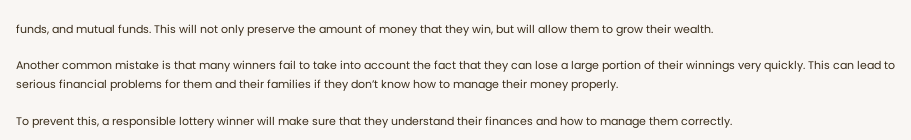funds, and mutual funds. This will not only preserve the amount of money that they win, but will allow them to grow their wealth.

Another common mistake is that many winners fail to take into account the fact that they can lose a large portion of their winnings very quickly. This can lead to serious financial problems for them and their families if they don’t know how to manage their money properly.

To prevent this, a responsible lottery winner will make sure that they understand their finances and how to manage them correctly.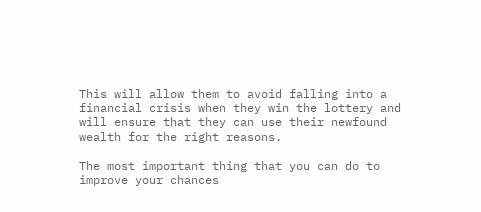This will allow them to avoid falling into a financial crisis when they win the lottery and will ensure that they can use their newfound wealth for the right reasons.

The most important thing that you can do to improve your chances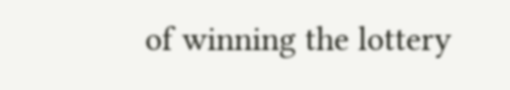of winning the lottery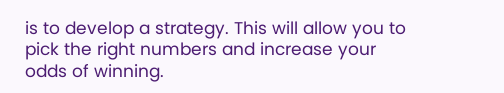is to develop a strategy. This will allow you to pick the right numbers and increase your odds of winning.